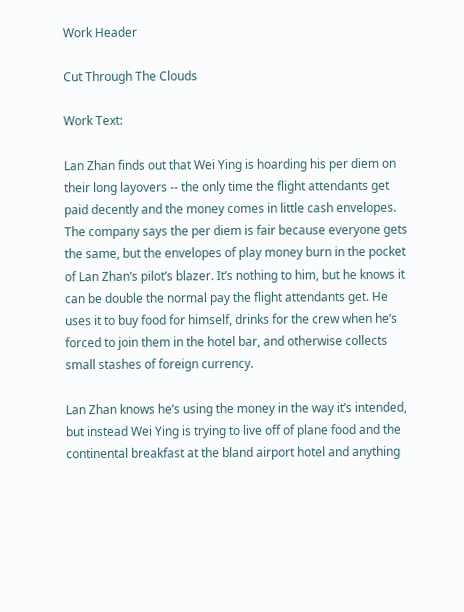Work Header

Cut Through The Clouds

Work Text:

Lan Zhan finds out that Wei Ying is hoarding his per diem on their long layovers -- the only time the flight attendants get paid decently and the money comes in little cash envelopes. The company says the per diem is fair because everyone gets the same, but the envelopes of play money burn in the pocket of Lan Zhan’s pilot’s blazer. It’s nothing to him, but he knows it can be double the normal pay the flight attendants get. He uses it to buy food for himself, drinks for the crew when he’s forced to join them in the hotel bar, and otherwise collects small stashes of foreign currency.

Lan Zhan knows he’s using the money in the way it’s intended, but instead Wei Ying is trying to live off of plane food and the continental breakfast at the bland airport hotel and anything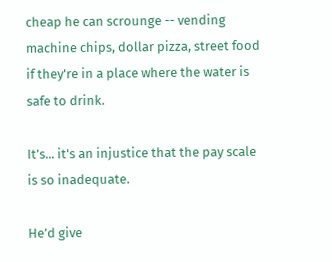cheap he can scrounge -- vending machine chips, dollar pizza, street food if they're in a place where the water is safe to drink.

It’s... it's an injustice that the pay scale is so inadequate.

He’d give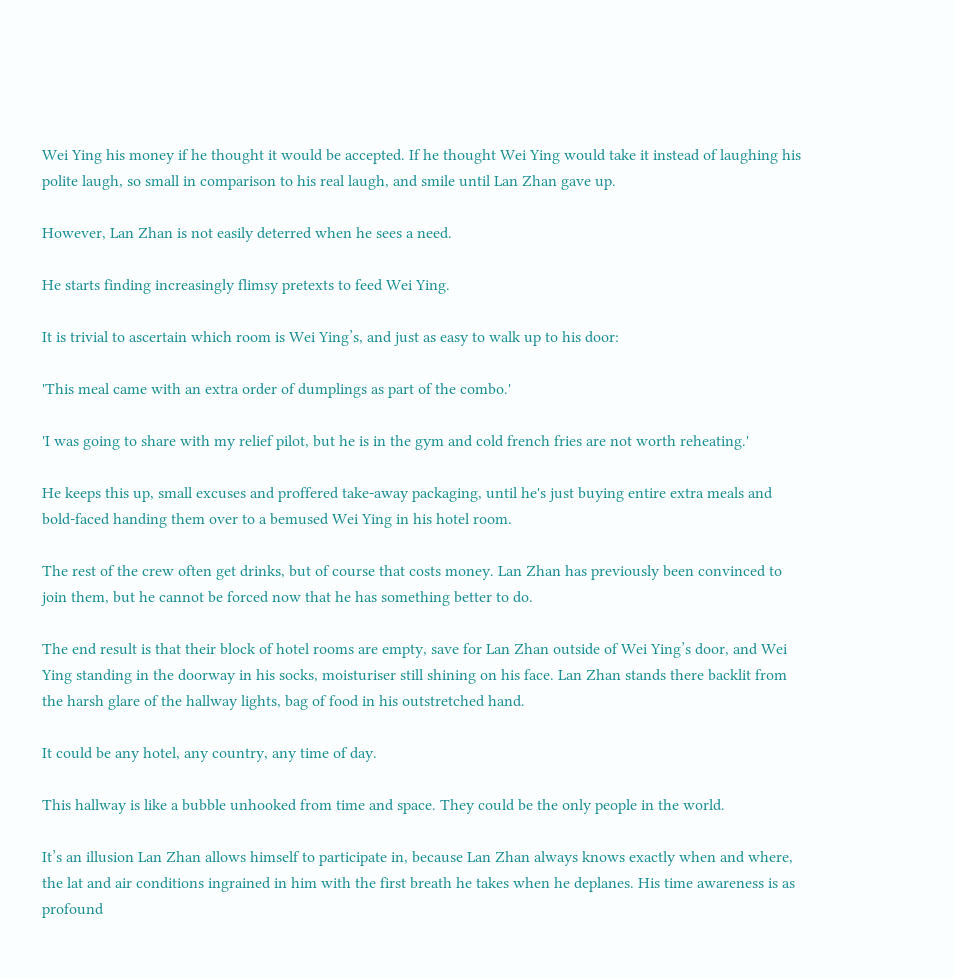Wei Ying his money if he thought it would be accepted. If he thought Wei Ying would take it instead of laughing his polite laugh, so small in comparison to his real laugh, and smile until Lan Zhan gave up.

However, Lan Zhan is not easily deterred when he sees a need.

He starts finding increasingly flimsy pretexts to feed Wei Ying.

It is trivial to ascertain which room is Wei Ying’s, and just as easy to walk up to his door:

'This meal came with an extra order of dumplings as part of the combo.'

'I was going to share with my relief pilot, but he is in the gym and cold french fries are not worth reheating.'

He keeps this up, small excuses and proffered take-away packaging, until he's just buying entire extra meals and bold-faced handing them over to a bemused Wei Ying in his hotel room.

The rest of the crew often get drinks, but of course that costs money. Lan Zhan has previously been convinced to join them, but he cannot be forced now that he has something better to do.

The end result is that their block of hotel rooms are empty, save for Lan Zhan outside of Wei Ying’s door, and Wei Ying standing in the doorway in his socks, moisturiser still shining on his face. Lan Zhan stands there backlit from the harsh glare of the hallway lights, bag of food in his outstretched hand.

It could be any hotel, any country, any time of day.

This hallway is like a bubble unhooked from time and space. They could be the only people in the world.

It’s an illusion Lan Zhan allows himself to participate in, because Lan Zhan always knows exactly when and where, the lat and air conditions ingrained in him with the first breath he takes when he deplanes. His time awareness is as profound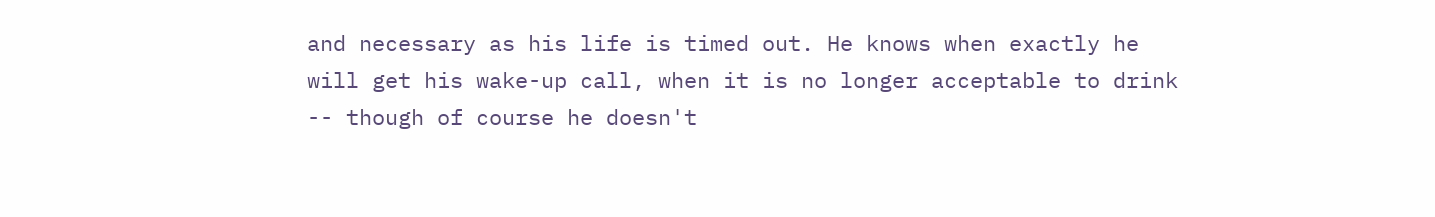and necessary as his life is timed out. He knows when exactly he will get his wake-up call, when it is no longer acceptable to drink -- though of course he doesn't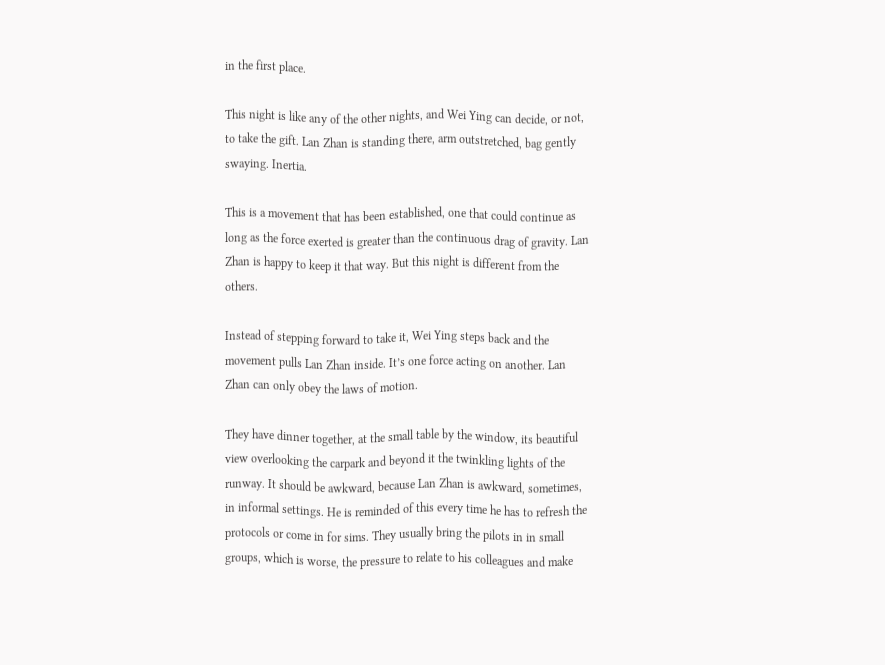in the first place.

This night is like any of the other nights, and Wei Ying can decide, or not, to take the gift. Lan Zhan is standing there, arm outstretched, bag gently swaying. Inertia.

This is a movement that has been established, one that could continue as long as the force exerted is greater than the continuous drag of gravity. Lan Zhan is happy to keep it that way. But this night is different from the others.

Instead of stepping forward to take it, Wei Ying steps back and the movement pulls Lan Zhan inside. It’s one force acting on another. Lan Zhan can only obey the laws of motion.

They have dinner together, at the small table by the window, its beautiful view overlooking the carpark and beyond it the twinkling lights of the runway. It should be awkward, because Lan Zhan is awkward, sometimes, in informal settings. He is reminded of this every time he has to refresh the protocols or come in for sims. They usually bring the pilots in in small groups, which is worse, the pressure to relate to his colleagues and make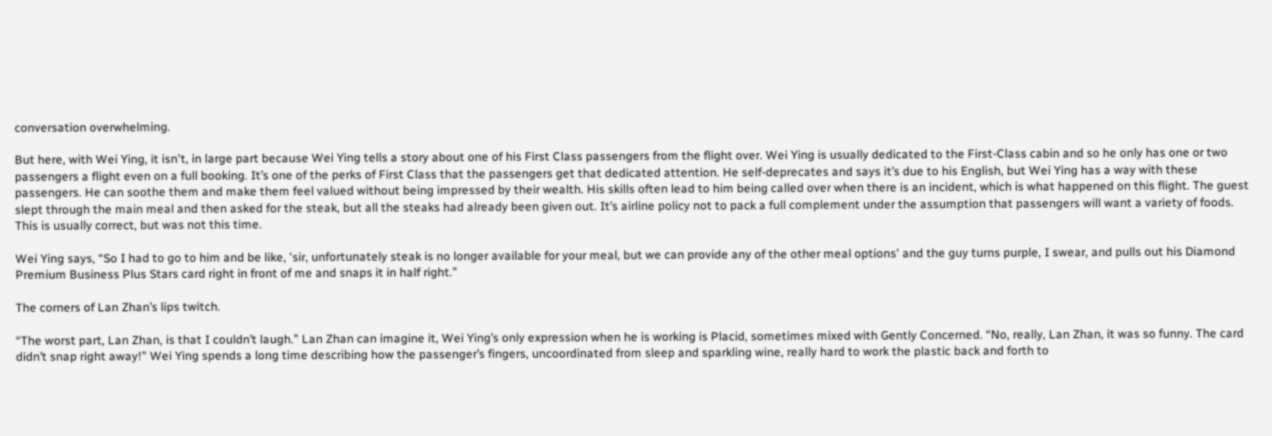conversation overwhelming.

But here, with Wei Ying, it isn't, in large part because Wei Ying tells a story about one of his First Class passengers from the flight over. Wei Ying is usually dedicated to the First-Class cabin and so he only has one or two passengers a flight even on a full booking. It’s one of the perks of First Class that the passengers get that dedicated attention. He self-deprecates and says it’s due to his English, but Wei Ying has a way with these passengers. He can soothe them and make them feel valued without being impressed by their wealth. His skills often lead to him being called over when there is an incident, which is what happened on this flight. The guest slept through the main meal and then asked for the steak, but all the steaks had already been given out. It’s airline policy not to pack a full complement under the assumption that passengers will want a variety of foods. This is usually correct, but was not this time.

Wei Ying says, “So I had to go to him and be like, 'sir, unfortunately steak is no longer available for your meal, but we can provide any of the other meal options' and the guy turns purple, I swear, and pulls out his Diamond Premium Business Plus Stars card right in front of me and snaps it in half right.”

The corners of Lan Zhan’s lips twitch.

“The worst part, Lan Zhan, is that I couldn’t laugh.” Lan Zhan can imagine it, Wei Ying’s only expression when he is working is Placid, sometimes mixed with Gently Concerned. “No, really, Lan Zhan, it was so funny. The card didn’t snap right away!” Wei Ying spends a long time describing how the passenger’s fingers, uncoordinated from sleep and sparkling wine, really hard to work the plastic back and forth to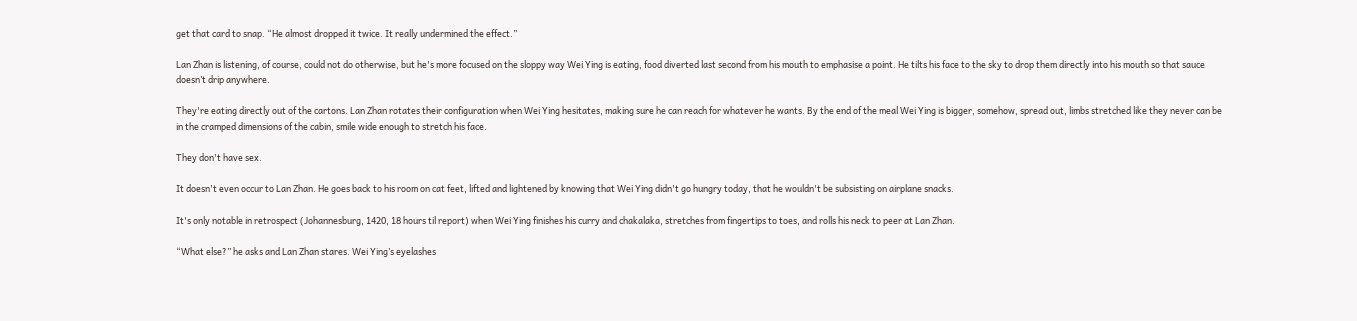get that card to snap. “He almost dropped it twice. It really undermined the effect.”

Lan Zhan is listening, of course, could not do otherwise, but he's more focused on the sloppy way Wei Ying is eating, food diverted last second from his mouth to emphasise a point. He tilts his face to the sky to drop them directly into his mouth so that sauce doesn’t drip anywhere.

They're eating directly out of the cartons. Lan Zhan rotates their configuration when Wei Ying hesitates, making sure he can reach for whatever he wants. By the end of the meal Wei Ying is bigger, somehow, spread out, limbs stretched like they never can be in the cramped dimensions of the cabin, smile wide enough to stretch his face.

They don't have sex.

It doesn't even occur to Lan Zhan. He goes back to his room on cat feet, lifted and lightened by knowing that Wei Ying didn't go hungry today, that he wouldn't be subsisting on airplane snacks.

It's only notable in retrospect (Johannesburg, 1420, 18 hours til report) when Wei Ying finishes his curry and chakalaka, stretches from fingertips to toes, and rolls his neck to peer at Lan Zhan.

“What else?” he asks and Lan Zhan stares. Wei Ying’s eyelashes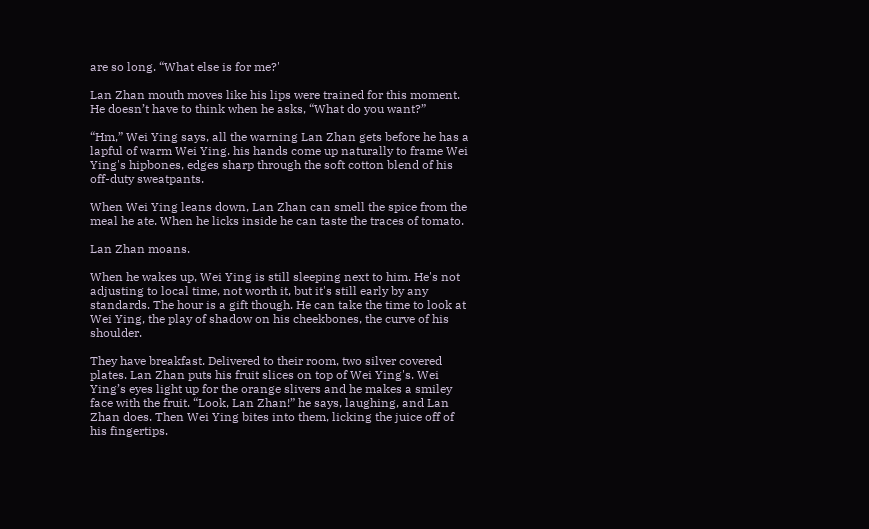are so long. “What else is for me?'

Lan Zhan mouth moves like his lips were trained for this moment. He doesn’t have to think when he asks, “What do you want?”

“Hm,” Wei Ying says, all the warning Lan Zhan gets before he has a lapful of warm Wei Ying. his hands come up naturally to frame Wei Ying's hipbones, edges sharp through the soft cotton blend of his off-duty sweatpants.

When Wei Ying leans down, Lan Zhan can smell the spice from the meal he ate. When he licks inside he can taste the traces of tomato.

Lan Zhan moans.

When he wakes up, Wei Ying is still sleeping next to him. He's not adjusting to local time, not worth it, but it's still early by any standards. The hour is a gift though. He can take the time to look at Wei Ying, the play of shadow on his cheekbones, the curve of his shoulder.

They have breakfast. Delivered to their room, two silver covered plates. Lan Zhan puts his fruit slices on top of Wei Ying's. Wei Ying’s eyes light up for the orange slivers and he makes a smiley face with the fruit. “Look, Lan Zhan!” he says, laughing, and Lan Zhan does. Then Wei Ying bites into them, licking the juice off of his fingertips.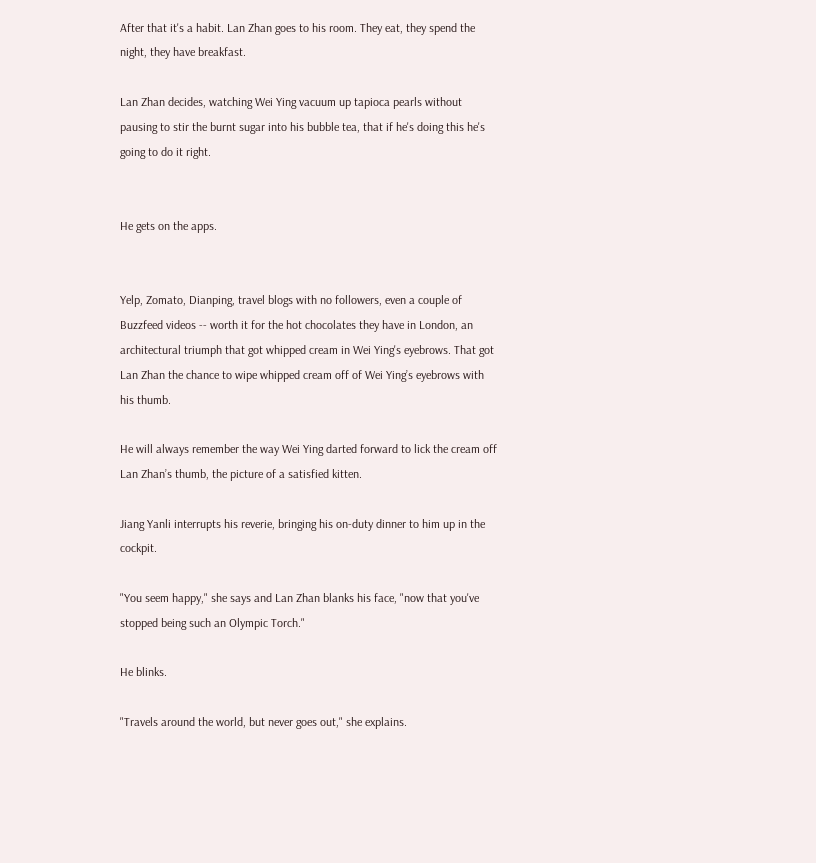After that it's a habit. Lan Zhan goes to his room. They eat, they spend the night, they have breakfast.

Lan Zhan decides, watching Wei Ying vacuum up tapioca pearls without pausing to stir the burnt sugar into his bubble tea, that if he's doing this he's going to do it right.


He gets on the apps.


Yelp, Zomato, Dianping, travel blogs with no followers, even a couple of Buzzfeed videos -- worth it for the hot chocolates they have in London, an architectural triumph that got whipped cream in Wei Ying's eyebrows. That got Lan Zhan the chance to wipe whipped cream off of Wei Ying’s eyebrows with his thumb.

He will always remember the way Wei Ying darted forward to lick the cream off Lan Zhan’s thumb, the picture of a satisfied kitten.

Jiang Yanli interrupts his reverie, bringing his on-duty dinner to him up in the cockpit.

"You seem happy," she says and Lan Zhan blanks his face, "now that you've stopped being such an Olympic Torch."

He blinks.

"Travels around the world, but never goes out," she explains.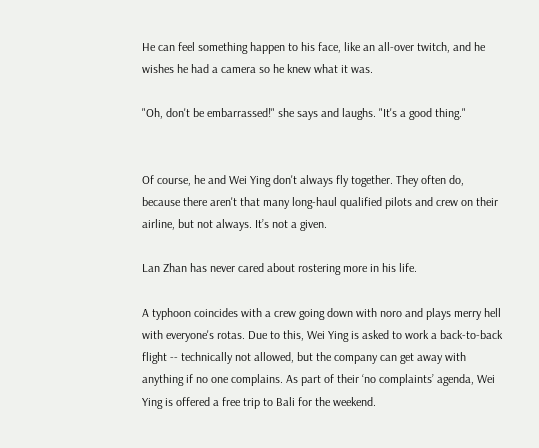He can feel something happen to his face, like an all-over twitch, and he wishes he had a camera so he knew what it was.

"Oh, don't be embarrassed!" she says and laughs. "It's a good thing."


Of course, he and Wei Ying don't always fly together. They often do, because there aren't that many long-haul qualified pilots and crew on their airline, but not always. It’s not a given.

Lan Zhan has never cared about rostering more in his life.

A typhoon coincides with a crew going down with noro and plays merry hell with everyone's rotas. Due to this, Wei Ying is asked to work a back-to-back flight -- technically not allowed, but the company can get away with anything if no one complains. As part of their ‘no complaints’ agenda, Wei Ying is offered a free trip to Bali for the weekend.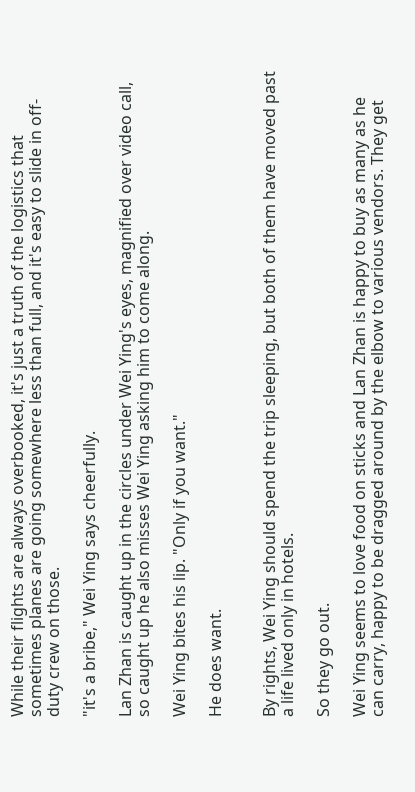While their flights are always overbooked, it's just a truth of the logistics that sometimes planes are going somewhere less than full, and it's easy to slide in off-duty crew on those.

"it's a bribe," Wei Ying says cheerfully.

Lan Zhan is caught up in the circles under Wei Ying's eyes, magnified over video call, so caught up he also misses Wei Ying asking him to come along.

Wei Ying bites his lip. "Only if you want."

He does want.


By rights, Wei Ying should spend the trip sleeping, but both of them have moved past a life lived only in hotels.

So they go out.

Wei Ying seems to love food on sticks and Lan Zhan is happy to buy as many as he can carry, happy to be dragged around by the elbow to various vendors. They get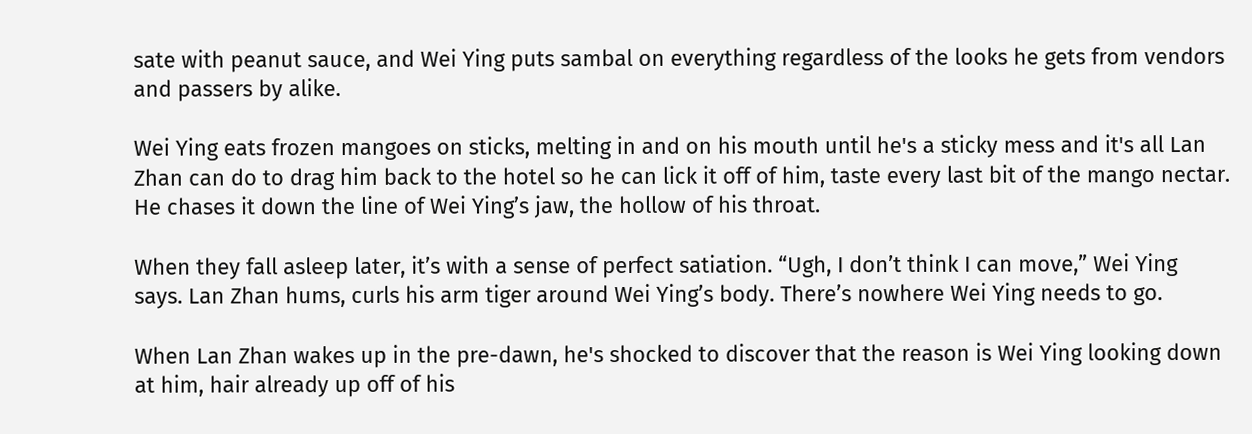sate with peanut sauce, and Wei Ying puts sambal on everything regardless of the looks he gets from vendors and passers by alike.

Wei Ying eats frozen mangoes on sticks, melting in and on his mouth until he's a sticky mess and it's all Lan Zhan can do to drag him back to the hotel so he can lick it off of him, taste every last bit of the mango nectar. He chases it down the line of Wei Ying’s jaw, the hollow of his throat.

When they fall asleep later, it’s with a sense of perfect satiation. “Ugh, I don’t think I can move,” Wei Ying says. Lan Zhan hums, curls his arm tiger around Wei Ying’s body. There’s nowhere Wei Ying needs to go.

When Lan Zhan wakes up in the pre-dawn, he's shocked to discover that the reason is Wei Ying looking down at him, hair already up off of his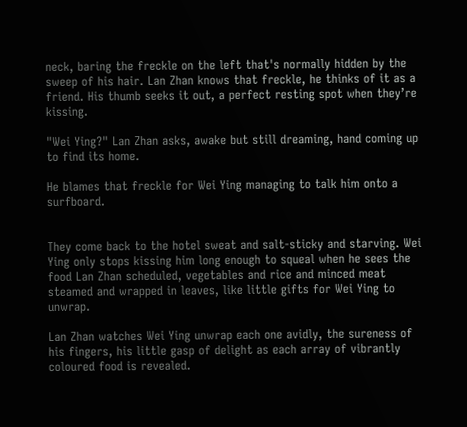neck, baring the freckle on the left that's normally hidden by the sweep of his hair. Lan Zhan knows that freckle, he thinks of it as a friend. His thumb seeks it out, a perfect resting spot when they’re kissing.

"Wei Ying?" Lan Zhan asks, awake but still dreaming, hand coming up to find its home.

He blames that freckle for Wei Ying managing to talk him onto a surfboard.


They come back to the hotel sweat and salt-sticky and starving. Wei Ying only stops kissing him long enough to squeal when he sees the food Lan Zhan scheduled, vegetables and rice and minced meat steamed and wrapped in leaves, like little gifts for Wei Ying to unwrap.

Lan Zhan watches Wei Ying unwrap each one avidly, the sureness of his fingers, his little gasp of delight as each array of vibrantly coloured food is revealed.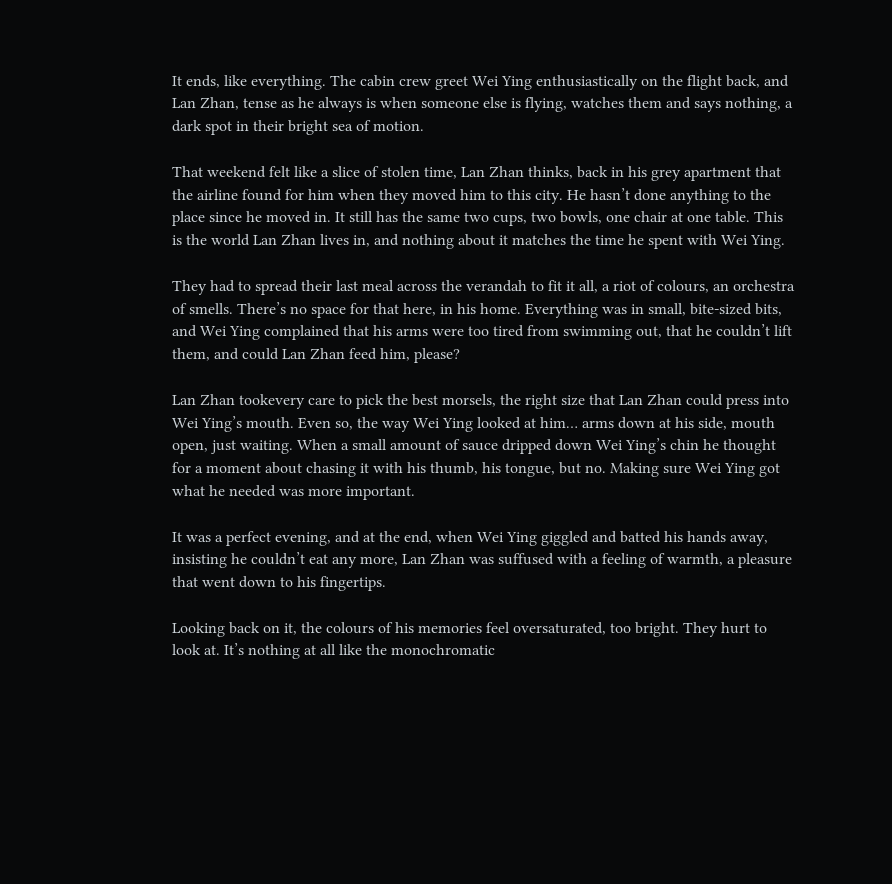It ends, like everything. The cabin crew greet Wei Ying enthusiastically on the flight back, and Lan Zhan, tense as he always is when someone else is flying, watches them and says nothing, a dark spot in their bright sea of motion.

That weekend felt like a slice of stolen time, Lan Zhan thinks, back in his grey apartment that the airline found for him when they moved him to this city. He hasn’t done anything to the place since he moved in. It still has the same two cups, two bowls, one chair at one table. This is the world Lan Zhan lives in, and nothing about it matches the time he spent with Wei Ying.

They had to spread their last meal across the verandah to fit it all, a riot of colours, an orchestra of smells. There’s no space for that here, in his home. Everything was in small, bite-sized bits, and Wei Ying complained that his arms were too tired from swimming out, that he couldn’t lift them, and could Lan Zhan feed him, please?

Lan Zhan tookevery care to pick the best morsels, the right size that Lan Zhan could press into Wei Ying’s mouth. Even so, the way Wei Ying looked at him… arms down at his side, mouth open, just waiting. When a small amount of sauce dripped down Wei Ying’s chin he thought for a moment about chasing it with his thumb, his tongue, but no. Making sure Wei Ying got what he needed was more important.

It was a perfect evening, and at the end, when Wei Ying giggled and batted his hands away, insisting he couldn’t eat any more, Lan Zhan was suffused with a feeling of warmth, a pleasure that went down to his fingertips.

Looking back on it, the colours of his memories feel oversaturated, too bright. They hurt to look at. It’s nothing at all like the monochromatic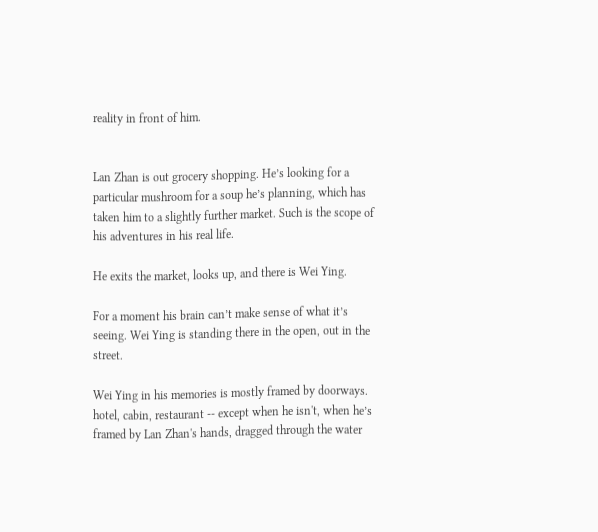reality in front of him.


Lan Zhan is out grocery shopping. He’s looking for a particular mushroom for a soup he’s planning, which has taken him to a slightly further market. Such is the scope of his adventures in his real life.

He exits the market, looks up, and there is Wei Ying.

For a moment his brain can’t make sense of what it’s seeing. Wei Ying is standing there in the open, out in the street.

Wei Ying in his memories is mostly framed by doorways. hotel, cabin, restaurant -- except when he isn't, when he’s framed by Lan Zhan's hands, dragged through the water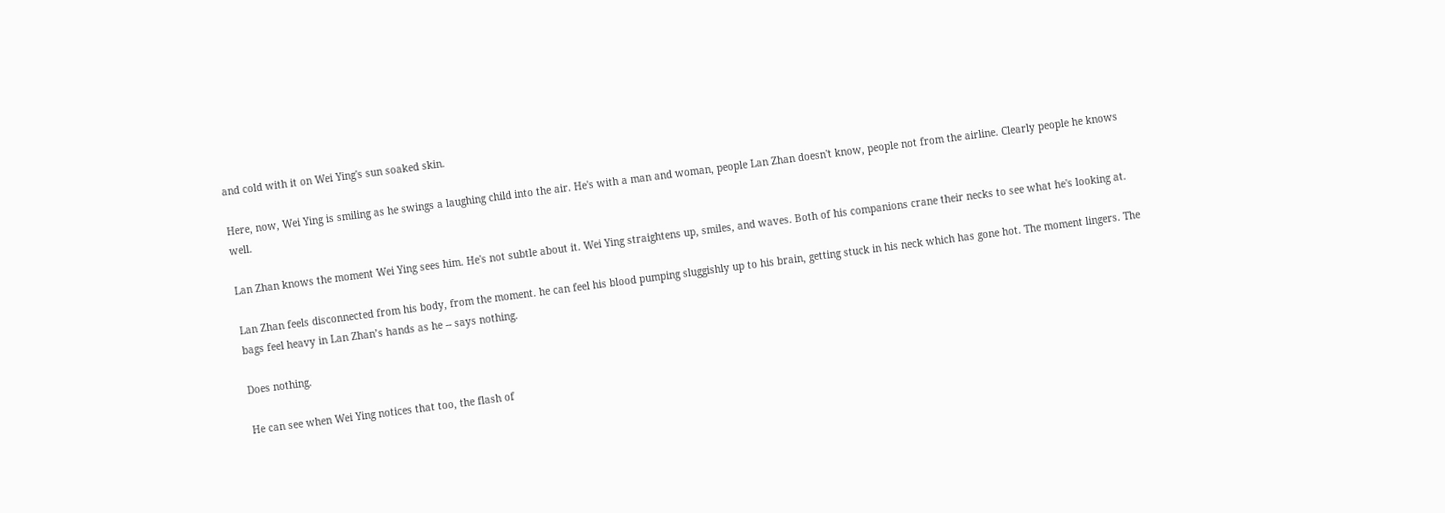and cold with it on Wei Ying's sun soaked skin.

Here, now, Wei Ying is smiling as he swings a laughing child into the air. He's with a man and woman, people Lan Zhan doesn't know, people not from the airline. Clearly people he knows well.

Lan Zhan knows the moment Wei Ying sees him. He's not subtle about it. Wei Ying straightens up, smiles, and waves. Both of his companions crane their necks to see what he's looking at.

Lan Zhan feels disconnected from his body, from the moment. he can feel his blood pumping sluggishly up to his brain, getting stuck in his neck which has gone hot. The moment lingers. The bags feel heavy in Lan Zhan’s hands as he -- says nothing.

Does nothing.

He can see when Wei Ying notices that too, the flash of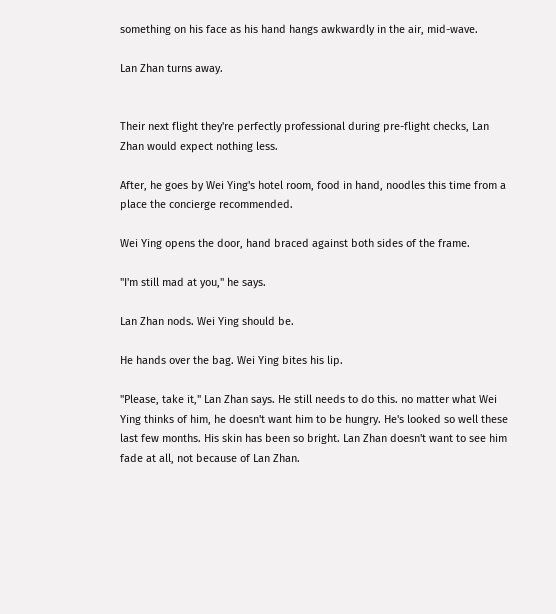something on his face as his hand hangs awkwardly in the air, mid-wave.

Lan Zhan turns away.


Their next flight they're perfectly professional during pre-flight checks, Lan Zhan would expect nothing less.

After, he goes by Wei Ying's hotel room, food in hand, noodles this time from a place the concierge recommended.

Wei Ying opens the door, hand braced against both sides of the frame.

"I'm still mad at you," he says.

Lan Zhan nods. Wei Ying should be.

He hands over the bag. Wei Ying bites his lip.

"Please, take it," Lan Zhan says. He still needs to do this. no matter what Wei Ying thinks of him, he doesn't want him to be hungry. He's looked so well these last few months. His skin has been so bright. Lan Zhan doesn't want to see him fade at all, not because of Lan Zhan.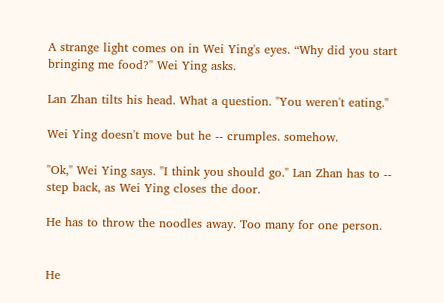A strange light comes on in Wei Ying's eyes. “Why did you start bringing me food?" Wei Ying asks.

Lan Zhan tilts his head. What a question. "You weren't eating."

Wei Ying doesn't move but he -- crumples. somehow.

"Ok," Wei Ying says. "I think you should go." Lan Zhan has to -- step back, as Wei Ying closes the door.

He has to throw the noodles away. Too many for one person.


He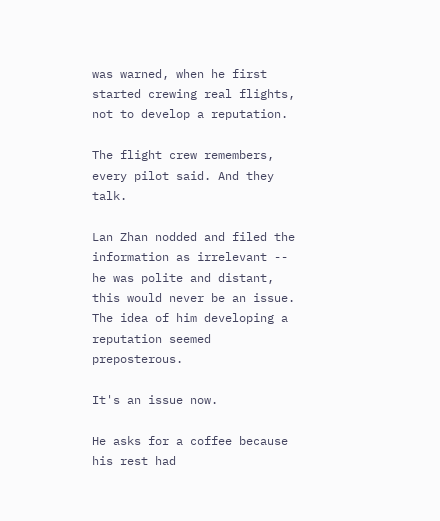was warned, when he first started crewing real flights, not to develop a reputation.

The flight crew remembers, every pilot said. And they talk.

Lan Zhan nodded and filed the information as irrelevant -- he was polite and distant, this would never be an issue. The idea of him developing a reputation seemed preposterous.

It's an issue now.

He asks for a coffee because his rest had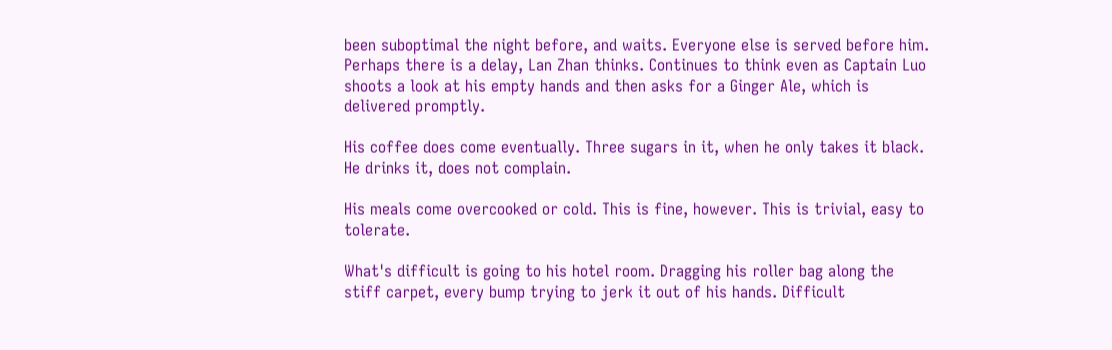been suboptimal the night before, and waits. Everyone else is served before him. Perhaps there is a delay, Lan Zhan thinks. Continues to think even as Captain Luo shoots a look at his empty hands and then asks for a Ginger Ale, which is delivered promptly.

His coffee does come eventually. Three sugars in it, when he only takes it black. He drinks it, does not complain.

His meals come overcooked or cold. This is fine, however. This is trivial, easy to tolerate.

What's difficult is going to his hotel room. Dragging his roller bag along the stiff carpet, every bump trying to jerk it out of his hands. Difficult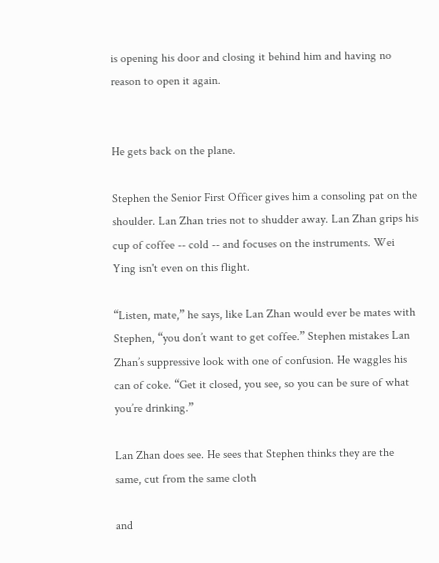is opening his door and closing it behind him and having no reason to open it again.


He gets back on the plane.

Stephen the Senior First Officer gives him a consoling pat on the shoulder. Lan Zhan tries not to shudder away. Lan Zhan grips his cup of coffee -- cold -- and focuses on the instruments. Wei Ying isn't even on this flight.

“Listen, mate,” he says, like Lan Zhan would ever be mates with Stephen, “you don’t want to get coffee.” Stephen mistakes Lan Zhan’s suppressive look with one of confusion. He waggles his can of coke. “Get it closed, you see, so you can be sure of what you’re drinking.”

Lan Zhan does see. He sees that Stephen thinks they are the same, cut from the same cloth

and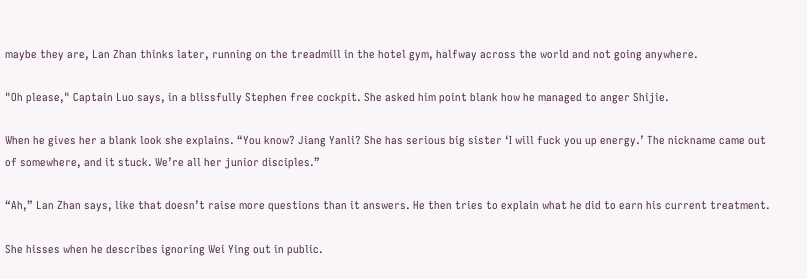maybe they are, Lan Zhan thinks later, running on the treadmill in the hotel gym, halfway across the world and not going anywhere.

"Oh please," Captain Luo says, in a blissfully Stephen free cockpit. She asked him point blank how he managed to anger Shijie.

When he gives her a blank look she explains. “You know? Jiang Yanli? She has serious big sister ‘I will fuck you up energy.’ The nickname came out of somewhere, and it stuck. We’re all her junior disciples.”

“Ah,” Lan Zhan says, like that doesn’t raise more questions than it answers. He then tries to explain what he did to earn his current treatment.

She hisses when he describes ignoring Wei Ying out in public.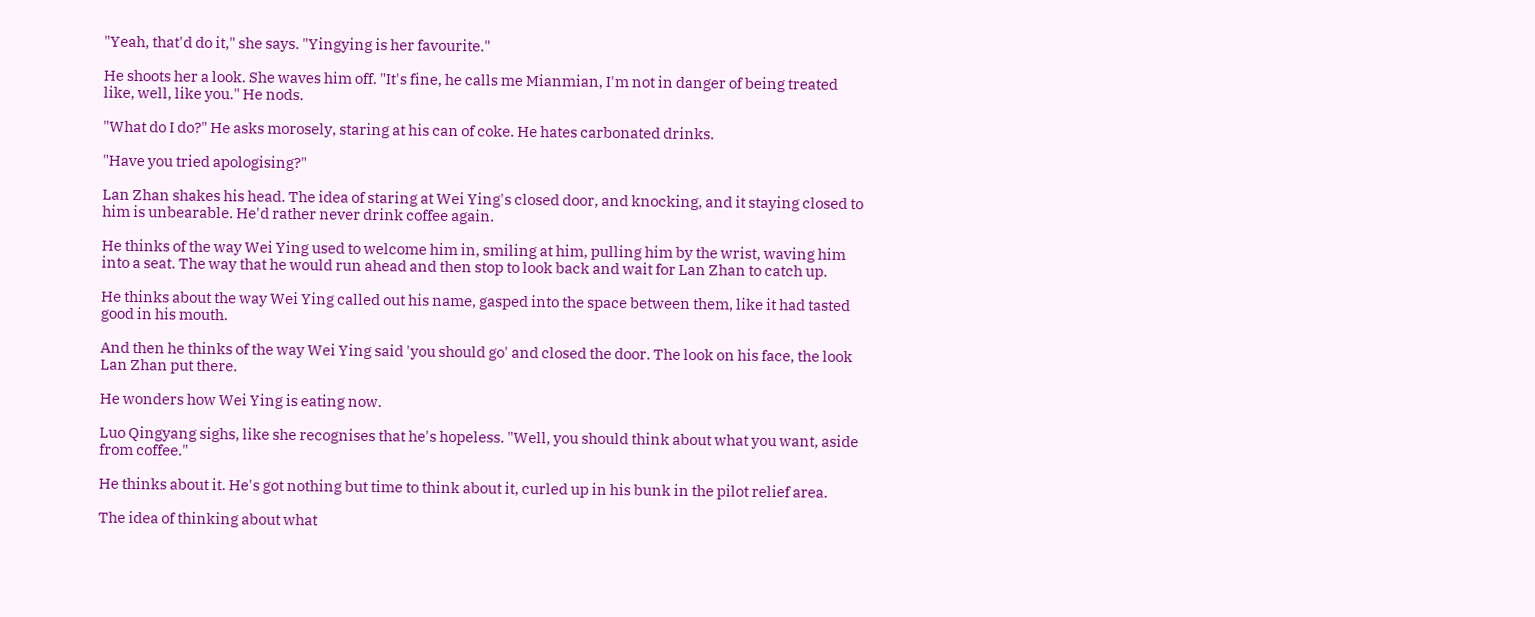"Yeah, that'd do it," she says. "Yingying is her favourite."

He shoots her a look. She waves him off. "It's fine, he calls me Mianmian, I'm not in danger of being treated like, well, like you." He nods.

"What do I do?" He asks morosely, staring at his can of coke. He hates carbonated drinks.

"Have you tried apologising?"

Lan Zhan shakes his head. The idea of staring at Wei Ying's closed door, and knocking, and it staying closed to him is unbearable. He'd rather never drink coffee again.

He thinks of the way Wei Ying used to welcome him in, smiling at him, pulling him by the wrist, waving him into a seat. The way that he would run ahead and then stop to look back and wait for Lan Zhan to catch up.

He thinks about the way Wei Ying called out his name, gasped into the space between them, like it had tasted good in his mouth.

And then he thinks of the way Wei Ying said 'you should go' and closed the door. The look on his face, the look Lan Zhan put there.

He wonders how Wei Ying is eating now.

Luo Qingyang sighs, like she recognises that he's hopeless. "Well, you should think about what you want, aside from coffee."

He thinks about it. He's got nothing but time to think about it, curled up in his bunk in the pilot relief area.

The idea of thinking about what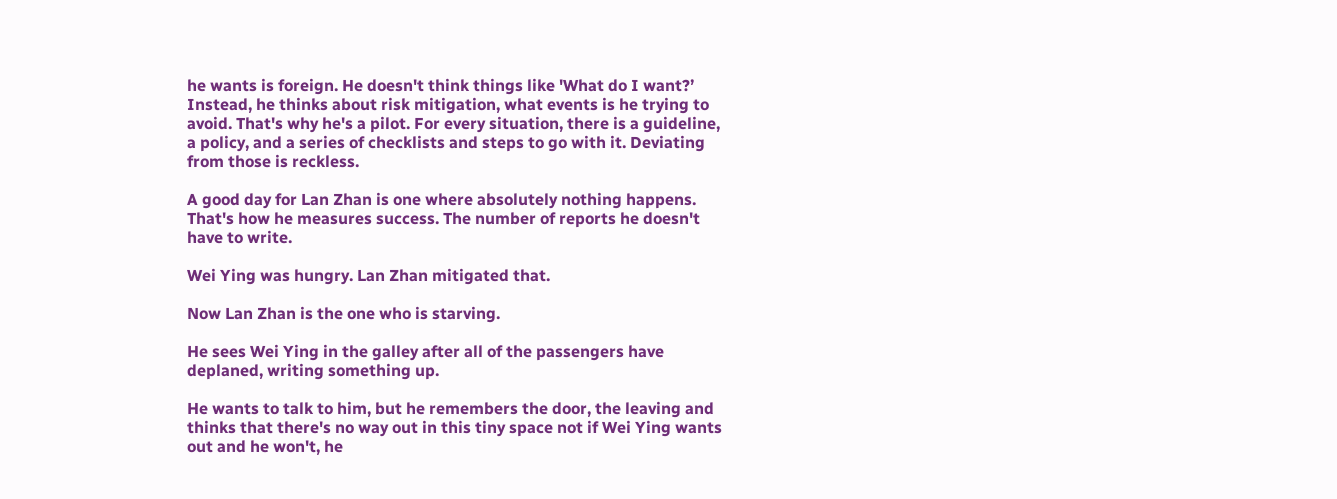he wants is foreign. He doesn't think things like 'What do I want?’ Instead, he thinks about risk mitigation, what events is he trying to avoid. That's why he's a pilot. For every situation, there is a guideline, a policy, and a series of checklists and steps to go with it. Deviating from those is reckless.

A good day for Lan Zhan is one where absolutely nothing happens. That's how he measures success. The number of reports he doesn't have to write.

Wei Ying was hungry. Lan Zhan mitigated that.

Now Lan Zhan is the one who is starving.

He sees Wei Ying in the galley after all of the passengers have deplaned, writing something up.

He wants to talk to him, but he remembers the door, the leaving and thinks that there's no way out in this tiny space not if Wei Ying wants out and he won't, he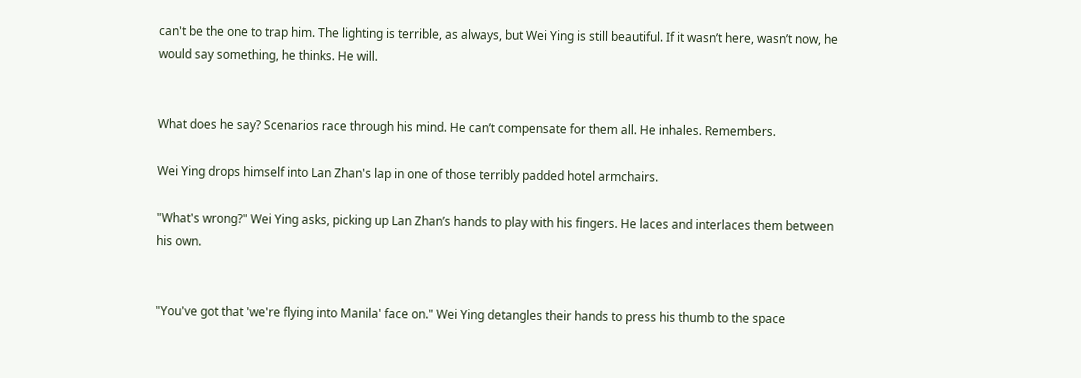can't be the one to trap him. The lighting is terrible, as always, but Wei Ying is still beautiful. If it wasn’t here, wasn’t now, he would say something, he thinks. He will.


What does he say? Scenarios race through his mind. He can’t compensate for them all. He inhales. Remembers.

Wei Ying drops himself into Lan Zhan's lap in one of those terribly padded hotel armchairs.

"What's wrong?" Wei Ying asks, picking up Lan Zhan’s hands to play with his fingers. He laces and interlaces them between his own.


"You've got that 'we're flying into Manila' face on." Wei Ying detangles their hands to press his thumb to the space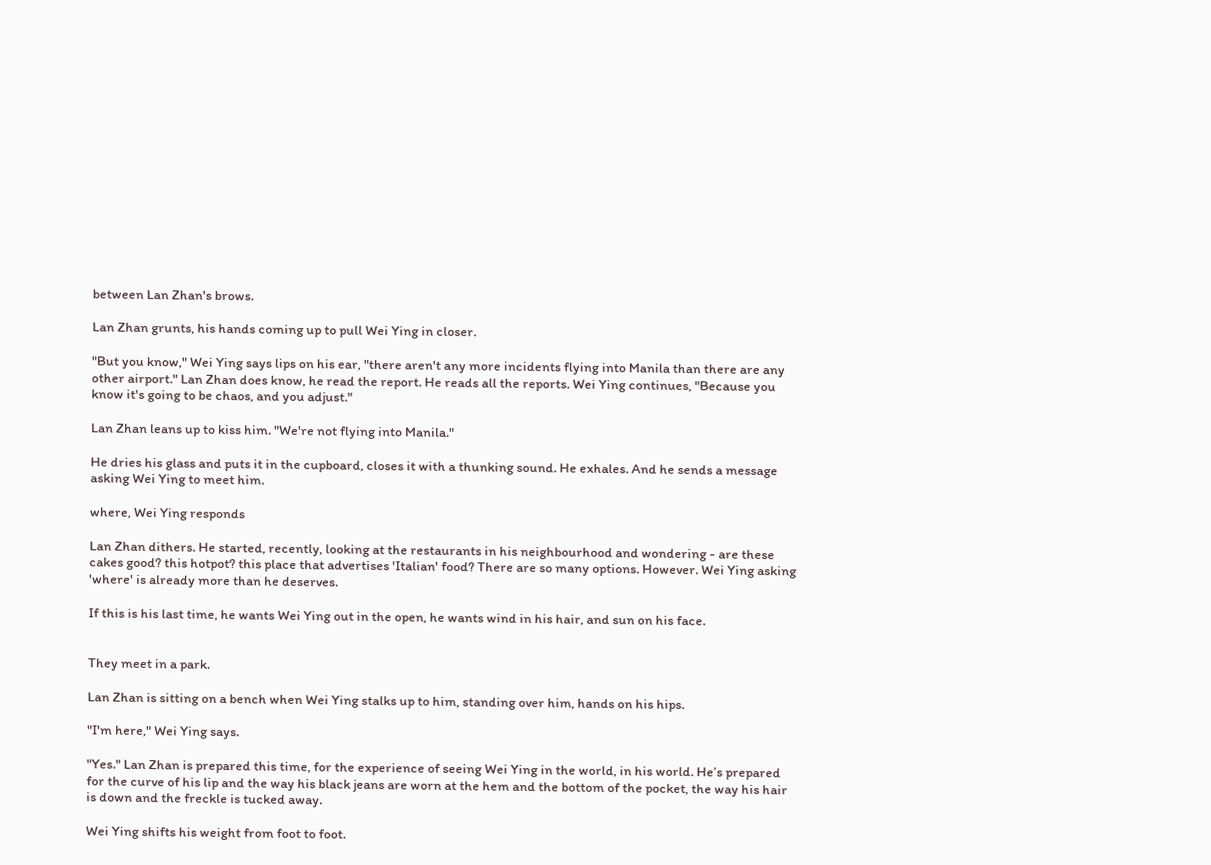between Lan Zhan's brows.

Lan Zhan grunts, his hands coming up to pull Wei Ying in closer.

"But you know," Wei Ying says lips on his ear, "there aren't any more incidents flying into Manila than there are any other airport." Lan Zhan does know, he read the report. He reads all the reports. Wei Ying continues, "Because you know it's going to be chaos, and you adjust."

Lan Zhan leans up to kiss him. "We're not flying into Manila."

He dries his glass and puts it in the cupboard, closes it with a thunking sound. He exhales. And he sends a message asking Wei Ying to meet him.

where, Wei Ying responds

Lan Zhan dithers. He started, recently, looking at the restaurants in his neighbourhood and wondering - are these cakes good? this hotpot? this place that advertises 'Italian' food? There are so many options. However. Wei Ying asking 'where' is already more than he deserves.

If this is his last time, he wants Wei Ying out in the open, he wants wind in his hair, and sun on his face.


They meet in a park.

Lan Zhan is sitting on a bench when Wei Ying stalks up to him, standing over him, hands on his hips.

"I'm here," Wei Ying says.

"Yes." Lan Zhan is prepared this time, for the experience of seeing Wei Ying in the world, in his world. He’s prepared for the curve of his lip and the way his black jeans are worn at the hem and the bottom of the pocket, the way his hair is down and the freckle is tucked away.

Wei Ying shifts his weight from foot to foot.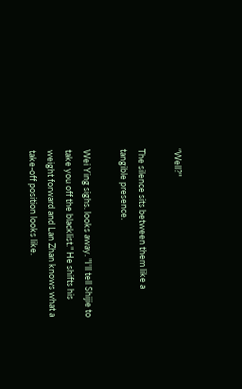“Well?"

The silence sits between them like a tangible presence.

Wei Ying sighs. looks away. "I'll tell Shijie to take you off the blacklist." He shifts his weight forward and Lan Zhan knows what a take-off position looks like.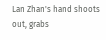Lan Zhan's hand shoots out, grabs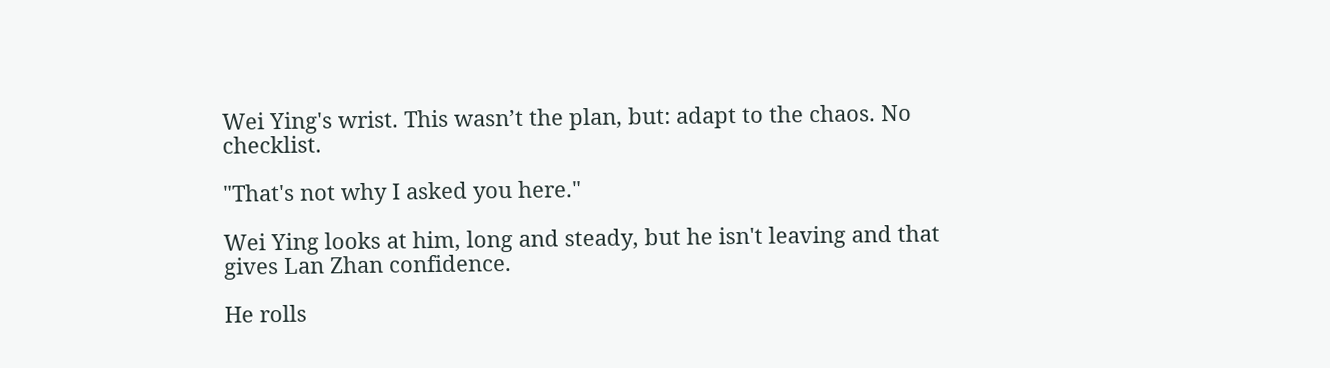Wei Ying's wrist. This wasn’t the plan, but: adapt to the chaos. No checklist.

"That's not why I asked you here."

Wei Ying looks at him, long and steady, but he isn't leaving and that gives Lan Zhan confidence.

He rolls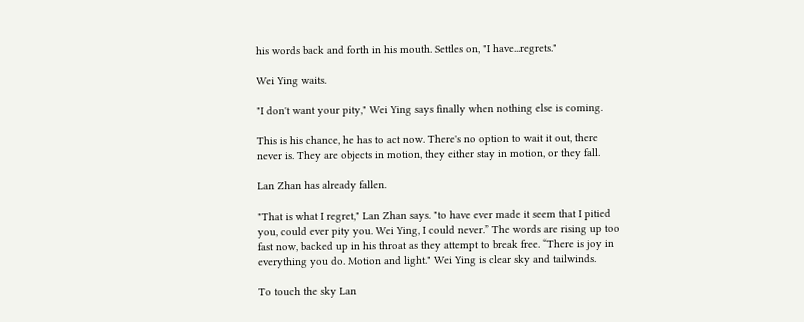his words back and forth in his mouth. Settles on, "I have...regrets."

Wei Ying waits.

"I don't want your pity," Wei Ying says finally when nothing else is coming.

This is his chance, he has to act now. There's no option to wait it out, there never is. They are objects in motion, they either stay in motion, or they fall.

Lan Zhan has already fallen.

"That is what I regret," Lan Zhan says. "to have ever made it seem that I pitied you, could ever pity you. Wei Ying, I could never.” The words are rising up too fast now, backed up in his throat as they attempt to break free. “There is joy in everything you do. Motion and light." Wei Ying is clear sky and tailwinds.

To touch the sky Lan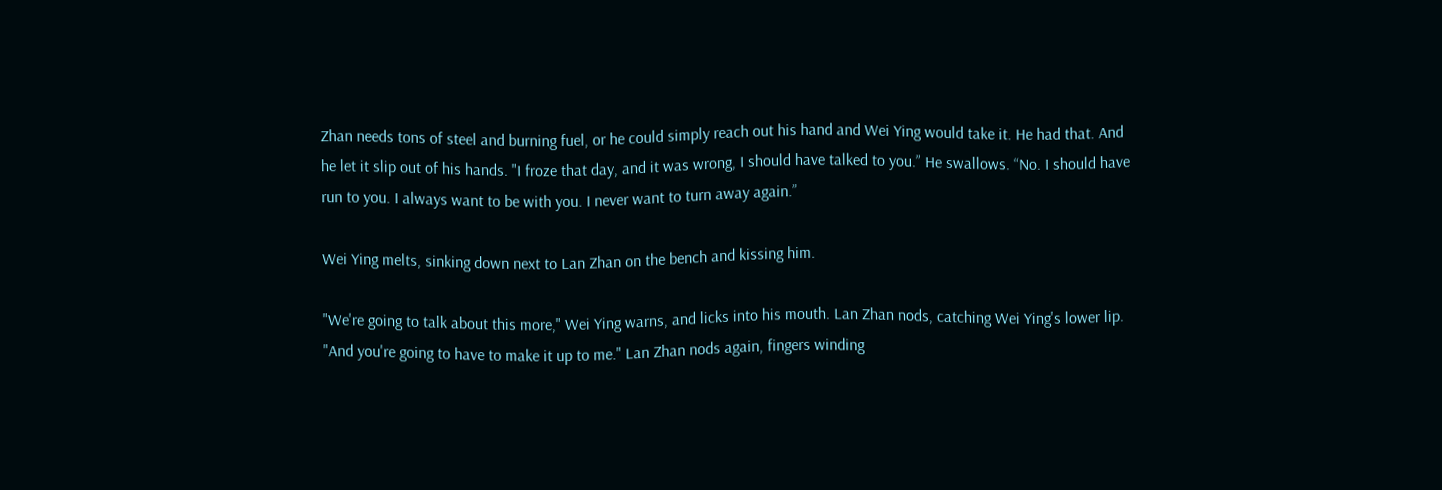Zhan needs tons of steel and burning fuel, or he could simply reach out his hand and Wei Ying would take it. He had that. And he let it slip out of his hands. "I froze that day, and it was wrong, I should have talked to you.” He swallows. “No. I should have run to you. I always want to be with you. I never want to turn away again.”

Wei Ying melts, sinking down next to Lan Zhan on the bench and kissing him.

"We're going to talk about this more," Wei Ying warns, and licks into his mouth. Lan Zhan nods, catching Wei Ying's lower lip. "And you're going to have to make it up to me." Lan Zhan nods again, fingers winding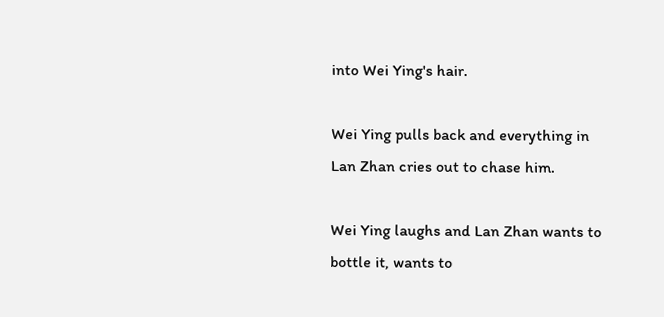into Wei Ying's hair.

Wei Ying pulls back and everything in Lan Zhan cries out to chase him.

Wei Ying laughs and Lan Zhan wants to bottle it, wants to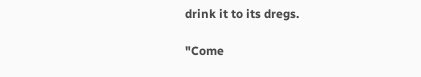drink it to its dregs.

"Come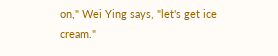on," Wei Ying says, "let's get ice cream."